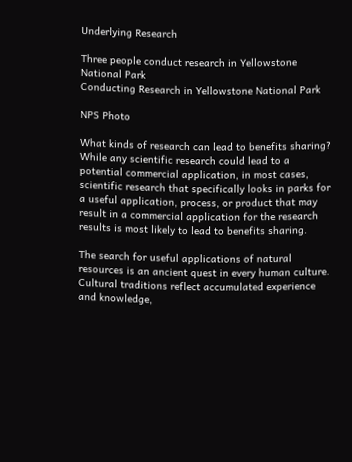Underlying Research

Three people conduct research in Yellowstone National Park
Conducting Research in Yellowstone National Park

NPS Photo

What kinds of research can lead to benefits sharing? While any scientific research could lead to a potential commercial application, in most cases, scientific research that specifically looks in parks for a useful application, process, or product that may result in a commercial application for the research results is most likely to lead to benefits sharing.

The search for useful applications of natural resources is an ancient quest in every human culture. Cultural traditions reflect accumulated experience and knowledge,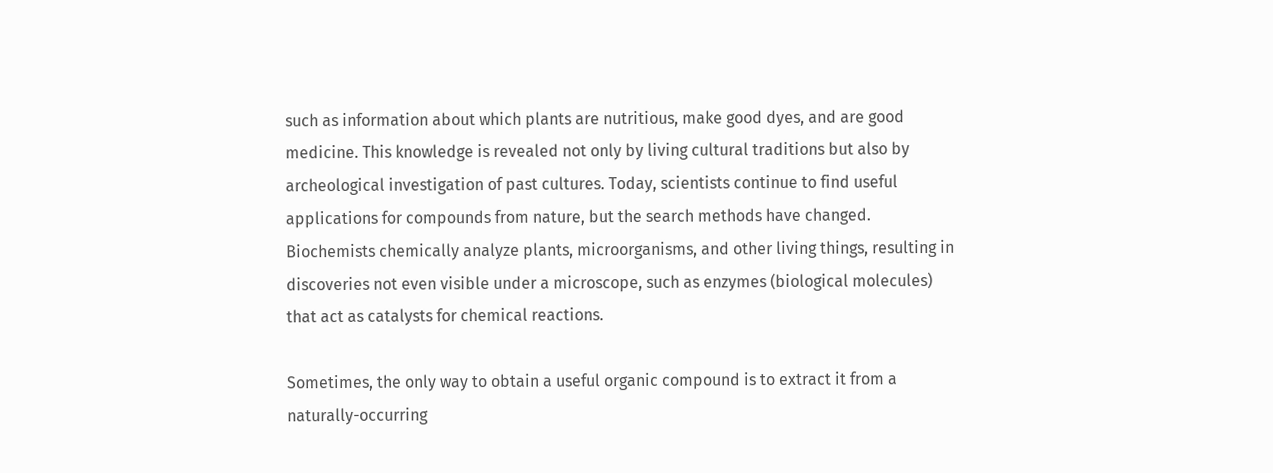such as information about which plants are nutritious, make good dyes, and are good medicine. This knowledge is revealed not only by living cultural traditions but also by archeological investigation of past cultures. Today, scientists continue to find useful applications for compounds from nature, but the search methods have changed. Biochemists chemically analyze plants, microorganisms, and other living things, resulting in discoveries not even visible under a microscope, such as enzymes (biological molecules) that act as catalysts for chemical reactions.

Sometimes, the only way to obtain a useful organic compound is to extract it from a naturally-occurring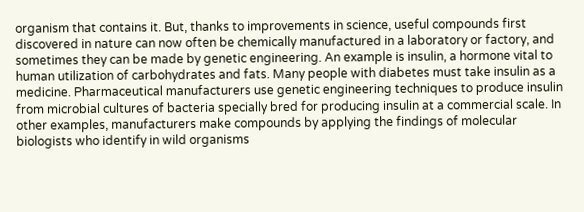organism that contains it. But, thanks to improvements in science, useful compounds first discovered in nature can now often be chemically manufactured in a laboratory or factory, and sometimes they can be made by genetic engineering. An example is insulin, a hormone vital to human utilization of carbohydrates and fats. Many people with diabetes must take insulin as a medicine. Pharmaceutical manufacturers use genetic engineering techniques to produce insulin from microbial cultures of bacteria specially bred for producing insulin at a commercial scale. In other examples, manufacturers make compounds by applying the findings of molecular biologists who identify in wild organisms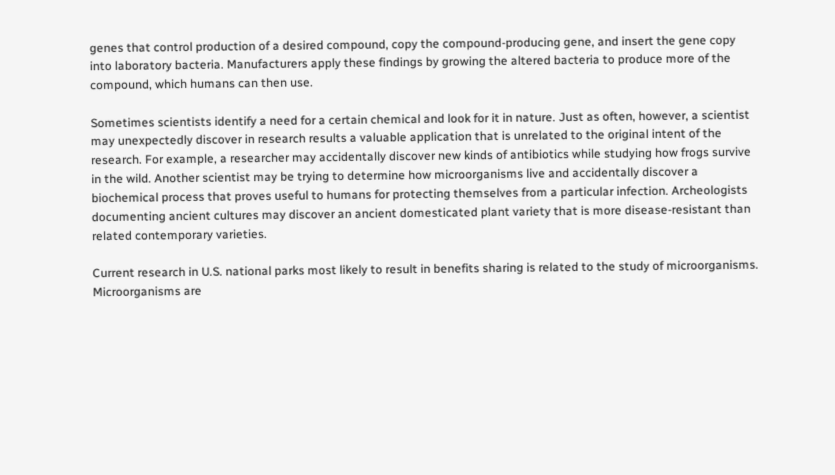genes that control production of a desired compound, copy the compound-producing gene, and insert the gene copy into laboratory bacteria. Manufacturers apply these findings by growing the altered bacteria to produce more of the compound, which humans can then use.

Sometimes scientists identify a need for a certain chemical and look for it in nature. Just as often, however, a scientist may unexpectedly discover in research results a valuable application that is unrelated to the original intent of the research. For example, a researcher may accidentally discover new kinds of antibiotics while studying how frogs survive in the wild. Another scientist may be trying to determine how microorganisms live and accidentally discover a biochemical process that proves useful to humans for protecting themselves from a particular infection. Archeologists documenting ancient cultures may discover an ancient domesticated plant variety that is more disease-resistant than related contemporary varieties.

Current research in U.S. national parks most likely to result in benefits sharing is related to the study of microorganisms. Microorganisms are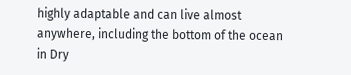highly adaptable and can live almost anywhere, including the bottom of the ocean in Dry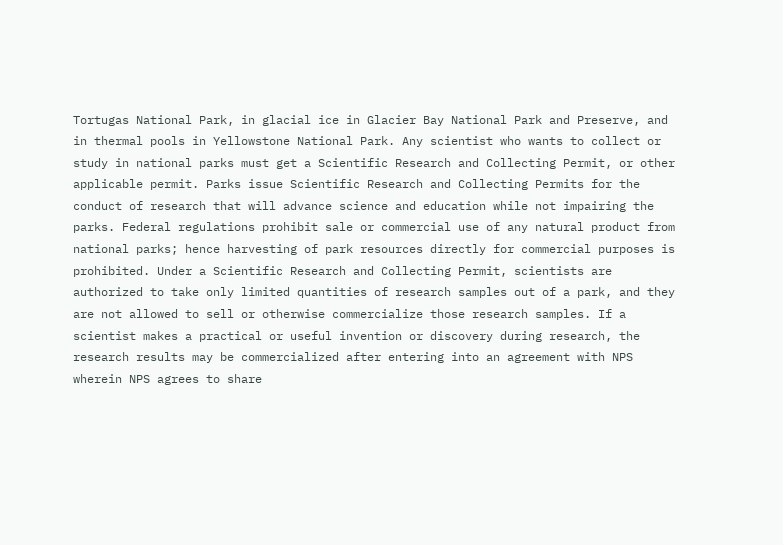Tortugas National Park, in glacial ice in Glacier Bay National Park and Preserve, and in thermal pools in Yellowstone National Park. Any scientist who wants to collect or study in national parks must get a Scientific Research and Collecting Permit, or other applicable permit. Parks issue Scientific Research and Collecting Permits for the conduct of research that will advance science and education while not impairing the parks. Federal regulations prohibit sale or commercial use of any natural product from national parks; hence harvesting of park resources directly for commercial purposes is prohibited. Under a Scientific Research and Collecting Permit, scientists are authorized to take only limited quantities of research samples out of a park, and they are not allowed to sell or otherwise commercialize those research samples. If a scientist makes a practical or useful invention or discovery during research, the research results may be commercialized after entering into an agreement with NPS wherein NPS agrees to share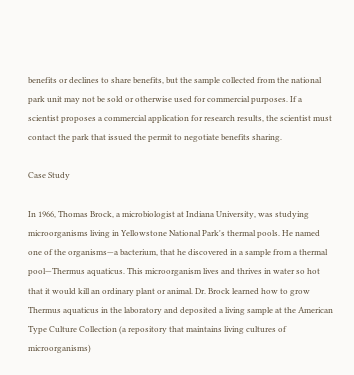benefits or declines to share benefits, but the sample collected from the national park unit may not be sold or otherwise used for commercial purposes. If a scientist proposes a commercial application for research results, the scientist must contact the park that issued the permit to negotiate benefits sharing.

Case Study

In 1966, Thomas Brock, a microbiologist at Indiana University, was studying microorganisms living in Yellowstone National Park's thermal pools. He named one of the organisms—a bacterium, that he discovered in a sample from a thermal pool—Thermus aquaticus. This microorganism lives and thrives in water so hot that it would kill an ordinary plant or animal. Dr. Brock learned how to grow Thermus aquaticus in the laboratory and deposited a living sample at the American Type Culture Collection (a repository that maintains living cultures of microorganisms)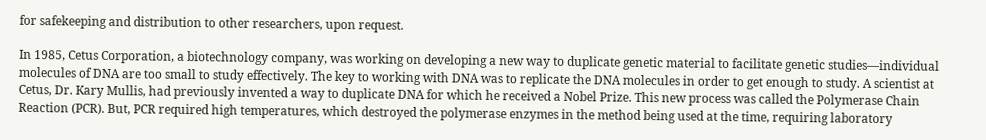for safekeeping and distribution to other researchers, upon request.

In 1985, Cetus Corporation, a biotechnology company, was working on developing a new way to duplicate genetic material to facilitate genetic studies—individual molecules of DNA are too small to study effectively. The key to working with DNA was to replicate the DNA molecules in order to get enough to study. A scientist at Cetus, Dr. Kary Mullis, had previously invented a way to duplicate DNA for which he received a Nobel Prize. This new process was called the Polymerase Chain Reaction (PCR). But, PCR required high temperatures, which destroyed the polymerase enzymes in the method being used at the time, requiring laboratory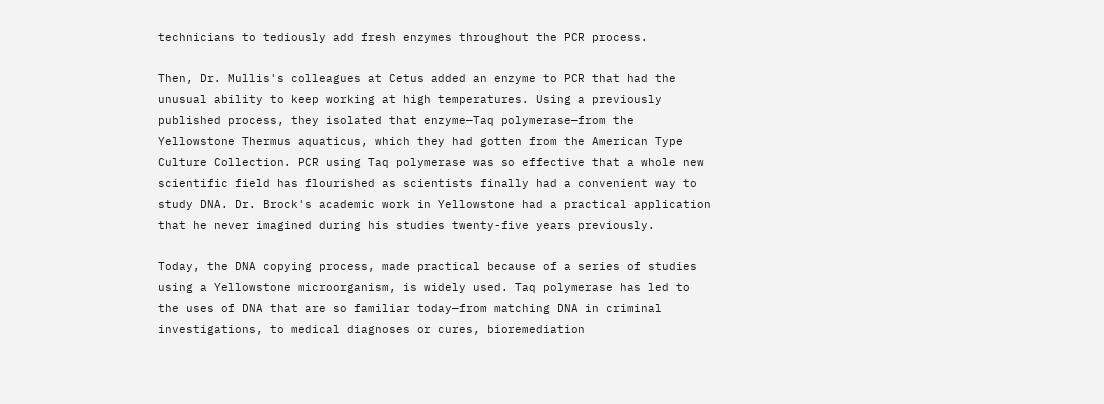technicians to tediously add fresh enzymes throughout the PCR process.

Then, Dr. Mullis's colleagues at Cetus added an enzyme to PCR that had the unusual ability to keep working at high temperatures. Using a previously published process, they isolated that enzyme—Taq polymerase—from the Yellowstone Thermus aquaticus, which they had gotten from the American Type Culture Collection. PCR using Taq polymerase was so effective that a whole new scientific field has flourished as scientists finally had a convenient way to study DNA. Dr. Brock's academic work in Yellowstone had a practical application that he never imagined during his studies twenty-five years previously.

Today, the DNA copying process, made practical because of a series of studies using a Yellowstone microorganism, is widely used. Taq polymerase has led to the uses of DNA that are so familiar today—from matching DNA in criminal investigations, to medical diagnoses or cures, bioremediation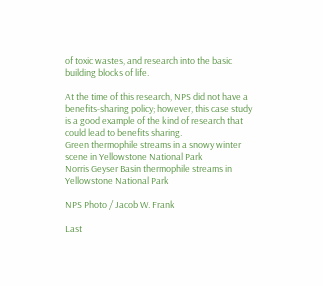of toxic wastes, and research into the basic building blocks of life.

At the time of this research, NPS did not have a benefits-sharing policy; however, this case study is a good example of the kind of research that could lead to benefits sharing.
Green thermophile streams in a snowy winter scene in Yellowstone National Park
Norris Geyser Basin thermophile streams in Yellowstone National Park

NPS Photo / Jacob W. Frank

Last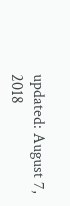updated: August 7, 2018